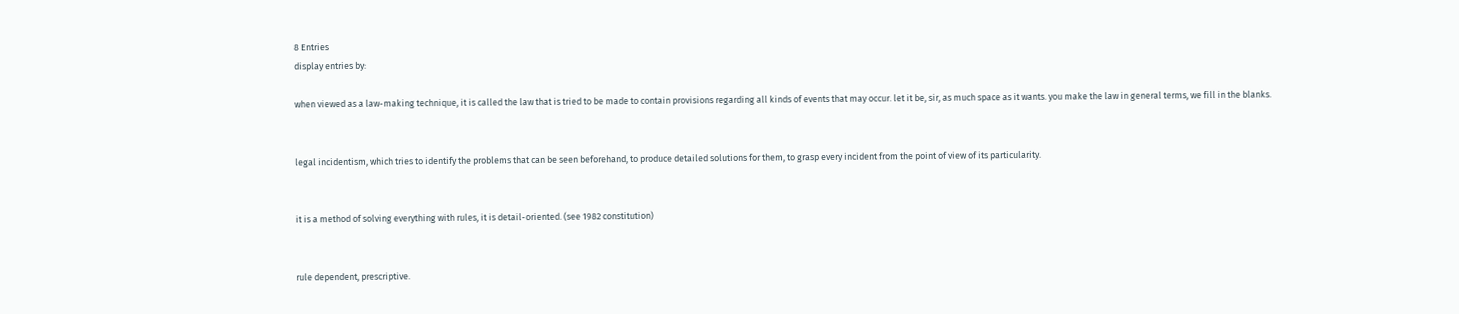8 Entries
display entries by:

when viewed as a law-making technique, it is called the law that is tried to be made to contain provisions regarding all kinds of events that may occur. let it be, sir, as much space as it wants. you make the law in general terms, we fill in the blanks.


legal incidentism, which tries to identify the problems that can be seen beforehand, to produce detailed solutions for them, to grasp every incident from the point of view of its particularity.


it is a method of solving everything with rules, it is detail-oriented. (see 1982 constitution)


rule dependent, prescriptive.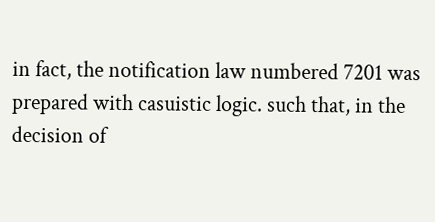in fact, the notification law numbered 7201 was prepared with casuistic logic. such that, in the decision of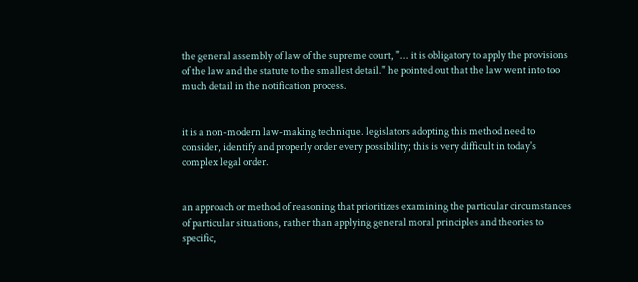the general assembly of law of the supreme court, "... it is obligatory to apply the provisions of the law and the statute to the smallest detail." he pointed out that the law went into too much detail in the notification process.


it is a non-modern law-making technique. legislators adopting this method need to consider, identify and properly order every possibility; this is very difficult in today's complex legal order.


an approach or method of reasoning that prioritizes examining the particular circumstances of particular situations, rather than applying general moral principles and theories to specific,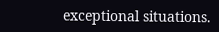exceptional situations.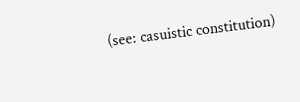(see: casuistic constitution)